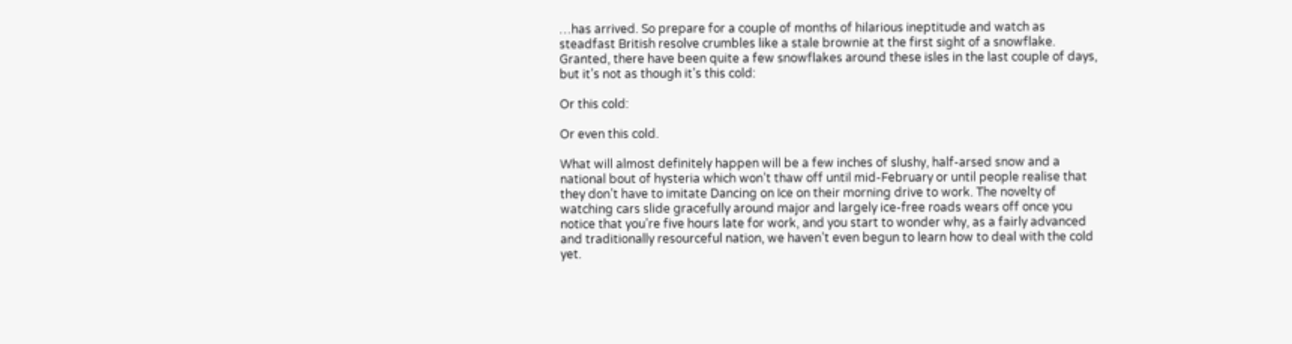…has arrived. So prepare for a couple of months of hilarious ineptitude and watch as steadfast British resolve crumbles like a stale brownie at the first sight of a snowflake. Granted, there have been quite a few snowflakes around these isles in the last couple of days, but it’s not as though it’s this cold:

Or this cold:

Or even this cold.

What will almost definitely happen will be a few inches of slushy, half-arsed snow and a national bout of hysteria which won’t thaw off until mid-February or until people realise that they don’t have to imitate Dancing on Ice on their morning drive to work. The novelty of watching cars slide gracefully around major and largely ice-free roads wears off once you notice that you’re five hours late for work, and you start to wonder why, as a fairly advanced and traditionally resourceful nation, we haven’t even begun to learn how to deal with the cold yet.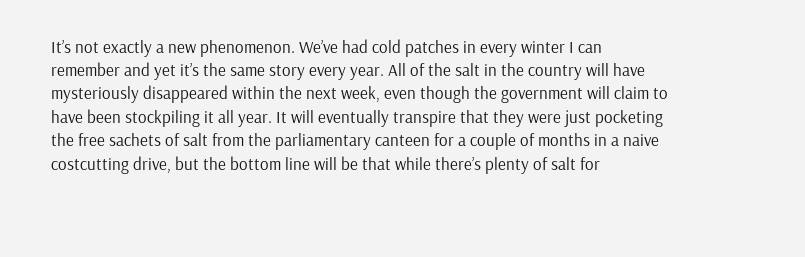It’s not exactly a new phenomenon. We’ve had cold patches in every winter I can remember and yet it’s the same story every year. All of the salt in the country will have mysteriously disappeared within the next week, even though the government will claim to have been stockpiling it all year. It will eventually transpire that they were just pocketing the free sachets of salt from the parliamentary canteen for a couple of months in a naive costcutting drive, but the bottom line will be that while there’s plenty of salt for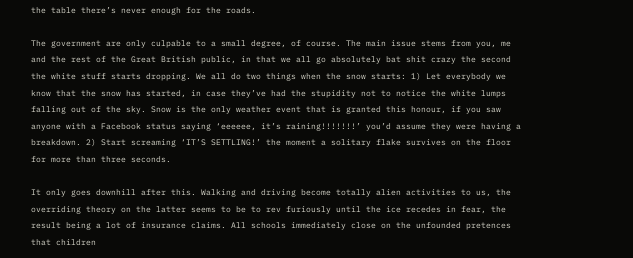the table there’s never enough for the roads.

The government are only culpable to a small degree, of course. The main issue stems from you, me and the rest of the Great British public, in that we all go absolutely bat shit crazy the second the white stuff starts dropping. We all do two things when the snow starts: 1) Let everybody we know that the snow has started, in case they’ve had the stupidity not to notice the white lumps falling out of the sky. Snow is the only weather event that is granted this honour, if you saw anyone with a Facebook status saying ‘eeeeee, it’s raining!!!!!!!’ you’d assume they were having a breakdown. 2) Start screaming ‘IT’S SETTLING!’ the moment a solitary flake survives on the floor for more than three seconds.

It only goes downhill after this. Walking and driving become totally alien activities to us, the overriding theory on the latter seems to be to rev furiously until the ice recedes in fear, the result being a lot of insurance claims. All schools immediately close on the unfounded pretences that children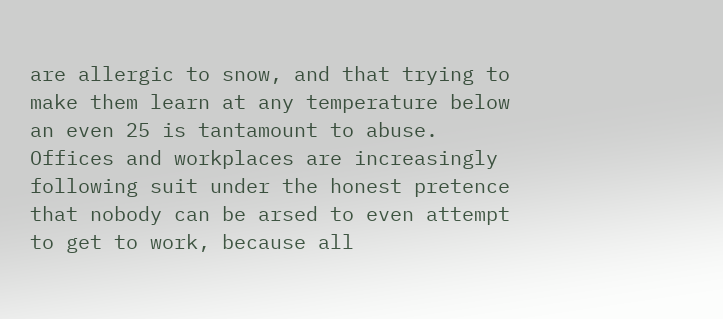are allergic to snow, and that trying to make them learn at any temperature below an even 25 is tantamount to abuse. Offices and workplaces are increasingly following suit under the honest pretence that nobody can be arsed to even attempt to get to work, because all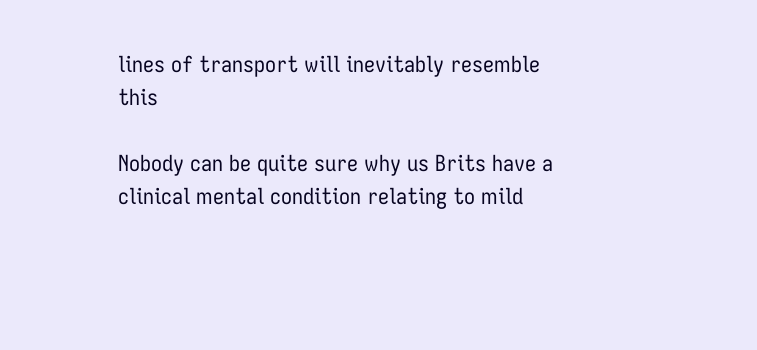lines of transport will inevitably resemble this

Nobody can be quite sure why us Brits have a clinical mental condition relating to mild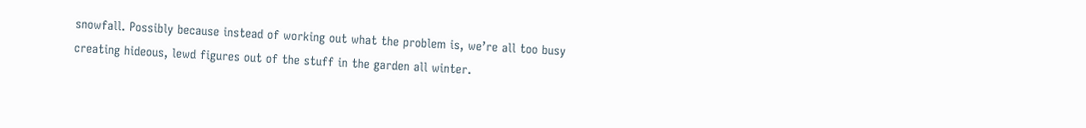snowfall. Possibly because instead of working out what the problem is, we’re all too busy creating hideous, lewd figures out of the stuff in the garden all winter.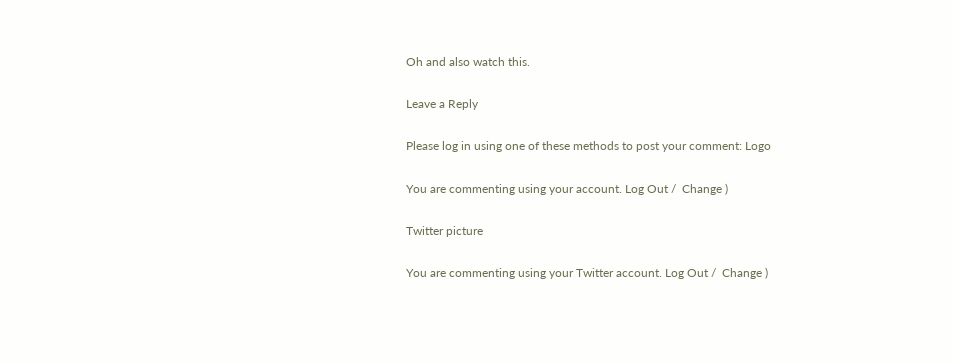Oh and also watch this.

Leave a Reply

Please log in using one of these methods to post your comment: Logo

You are commenting using your account. Log Out /  Change )

Twitter picture

You are commenting using your Twitter account. Log Out /  Change )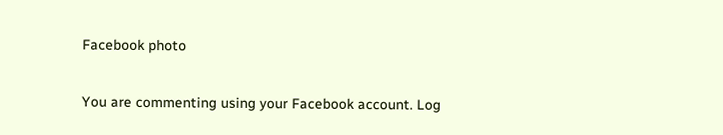Facebook photo

You are commenting using your Facebook account. Log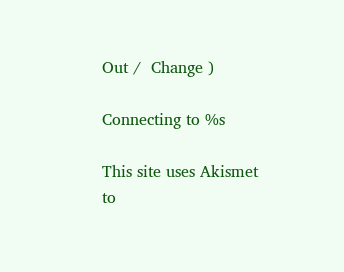Out /  Change )

Connecting to %s

This site uses Akismet to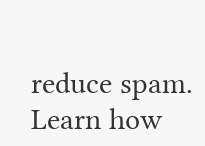reduce spam. Learn how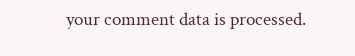your comment data is processed.